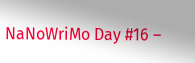NaNoWriMo Day #16 –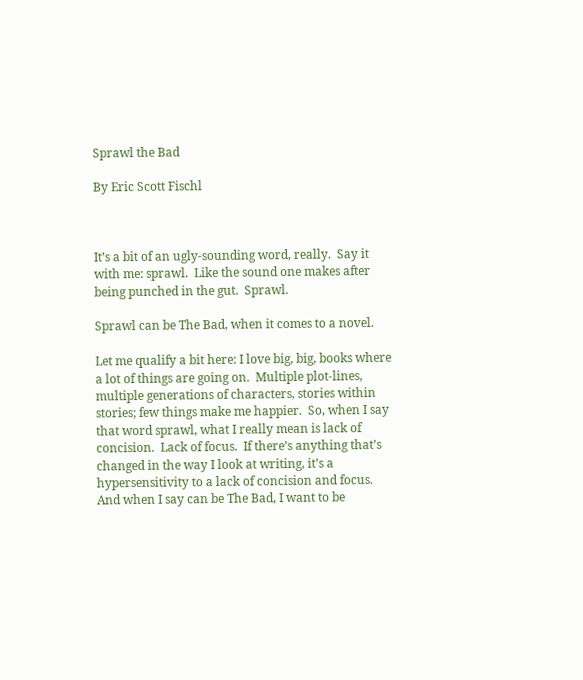Sprawl the Bad

By Eric Scott Fischl



It’s a bit of an ugly-sounding word, really.  Say it with me: sprawl.  Like the sound one makes after being punched in the gut.  Sprawl.

Sprawl can be The Bad, when it comes to a novel.

Let me qualify a bit here: I love big, big, books where a lot of things are going on.  Multiple plot-lines, multiple generations of characters, stories within stories; few things make me happier.  So, when I say that word sprawl, what I really mean is lack of concision.  Lack of focus.  If there’s anything that’s changed in the way I look at writing, it’s a hypersensitivity to a lack of concision and focus.  And when I say can be The Bad, I want to be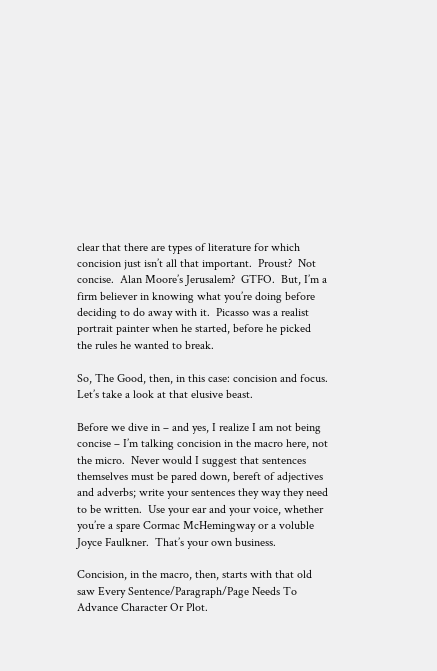clear that there are types of literature for which concision just isn’t all that important.  Proust?  Not concise.  Alan Moore’s Jerusalem?  GTFO.  But, I’m a firm believer in knowing what you’re doing before deciding to do away with it.  Picasso was a realist portrait painter when he started, before he picked the rules he wanted to break.

So, The Good, then, in this case: concision and focus.  Let’s take a look at that elusive beast.

Before we dive in – and yes, I realize I am not being concise – I’m talking concision in the macro here, not the micro.  Never would I suggest that sentences themselves must be pared down, bereft of adjectives and adverbs; write your sentences they way they need to be written.  Use your ear and your voice, whether you’re a spare Cormac McHemingway or a voluble Joyce Faulkner.  That’s your own business.

Concision, in the macro, then, starts with that old saw Every Sentence/Paragraph/Page Needs To Advance Character Or Plot.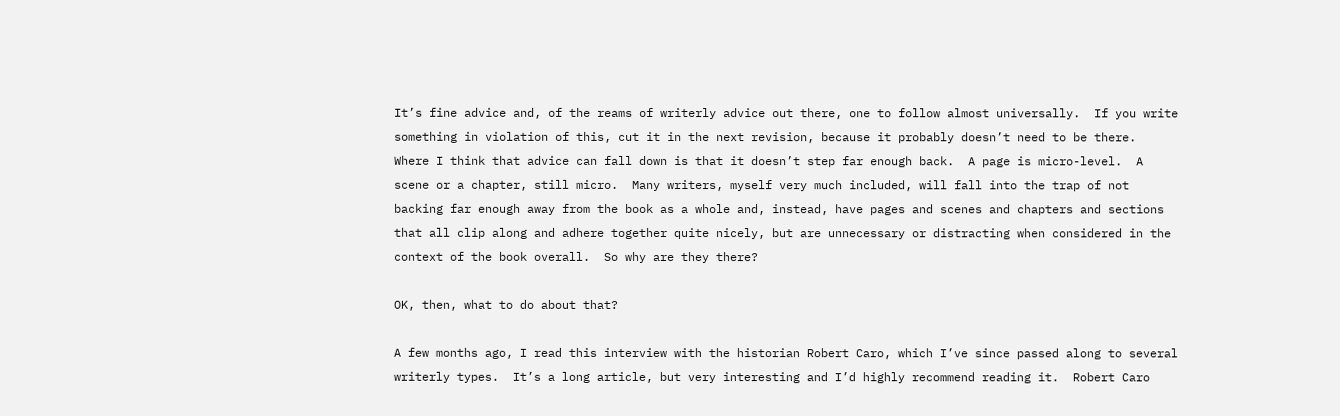It’s fine advice and, of the reams of writerly advice out there, one to follow almost universally.  If you write something in violation of this, cut it in the next revision, because it probably doesn’t need to be there.  Where I think that advice can fall down is that it doesn’t step far enough back.  A page is micro-level.  A scene or a chapter, still micro.  Many writers, myself very much included, will fall into the trap of not backing far enough away from the book as a whole and, instead, have pages and scenes and chapters and sections that all clip along and adhere together quite nicely, but are unnecessary or distracting when considered in the context of the book overall.  So why are they there?

OK, then, what to do about that?

A few months ago, I read this interview with the historian Robert Caro, which I’ve since passed along to several writerly types.  It’s a long article, but very interesting and I’d highly recommend reading it.  Robert Caro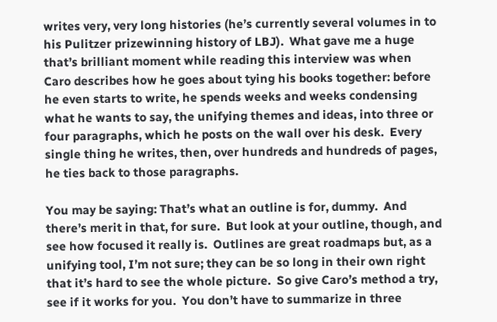writes very, very long histories (he’s currently several volumes in to his Pulitzer prizewinning history of LBJ).  What gave me a huge that’s brilliant moment while reading this interview was when Caro describes how he goes about tying his books together: before he even starts to write, he spends weeks and weeks condensing what he wants to say, the unifying themes and ideas, into three or four paragraphs, which he posts on the wall over his desk.  Every single thing he writes, then, over hundreds and hundreds of pages, he ties back to those paragraphs.

You may be saying: That’s what an outline is for, dummy.  And there’s merit in that, for sure.  But look at your outline, though, and see how focused it really is.  Outlines are great roadmaps but, as a unifying tool, I’m not sure; they can be so long in their own right that it’s hard to see the whole picture.  So give Caro’s method a try, see if it works for you.  You don’t have to summarize in three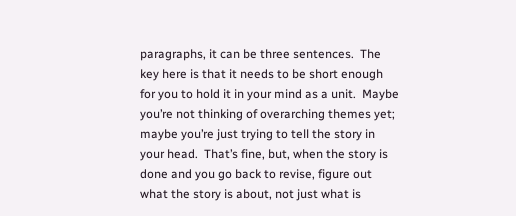paragraphs, it can be three sentences.  The key here is that it needs to be short enough for you to hold it in your mind as a unit.  Maybe you’re not thinking of overarching themes yet; maybe you’re just trying to tell the story in your head.  That’s fine, but, when the story is done and you go back to revise, figure out what the story is about, not just what is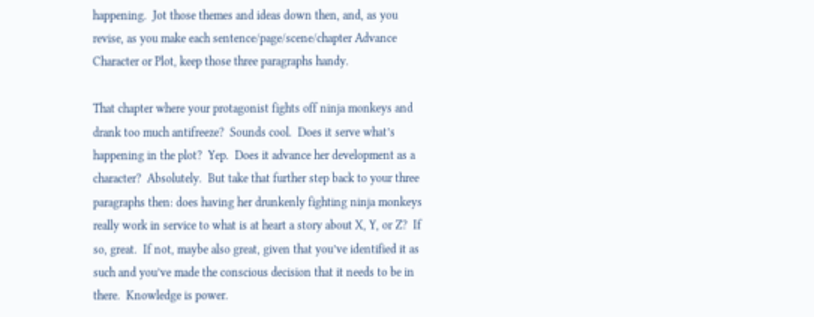happening.  Jot those themes and ideas down then, and, as you revise, as you make each sentence/page/scene/chapter Advance Character or Plot, keep those three paragraphs handy.

That chapter where your protagonist fights off ninja monkeys and drank too much antifreeze?  Sounds cool.  Does it serve what’s happening in the plot?  Yep.  Does it advance her development as a character?  Absolutely.  But take that further step back to your three paragraphs then: does having her drunkenly fighting ninja monkeys really work in service to what is at heart a story about X, Y, or Z?  If so, great.  If not, maybe also great, given that you’ve identified it as such and you’ve made the conscious decision that it needs to be in there.  Knowledge is power.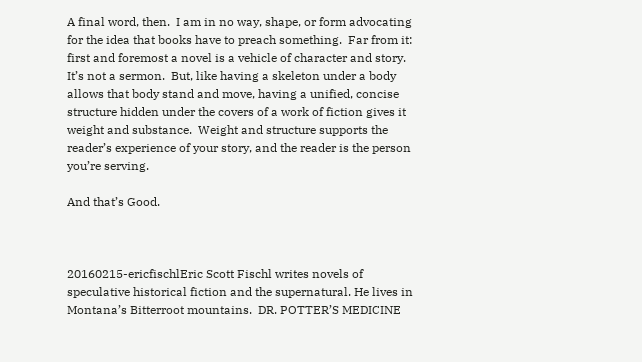A final word, then.  I am in no way, shape, or form advocating for the idea that books have to preach something.  Far from it: first and foremost a novel is a vehicle of character and story.  It’s not a sermon.  But, like having a skeleton under a body allows that body stand and move, having a unified, concise structure hidden under the covers of a work of fiction gives it weight and substance.  Weight and structure supports the reader’s experience of your story, and the reader is the person you’re serving.

And that’s Good.



20160215-ericfischlEric Scott Fischl writes novels of speculative historical fiction and the supernatural. He lives in Montana’s Bitterroot mountains.  DR. POTTER’S MEDICINE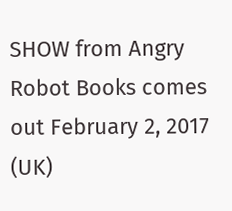SHOW from Angry Robot Books comes out February 2, 2017 (UK)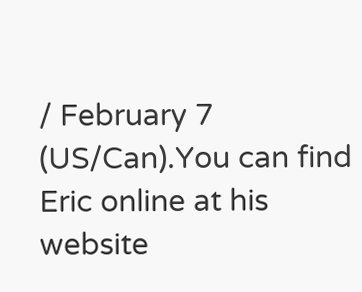/ February 7 (US/Can).You can find Eric online at his website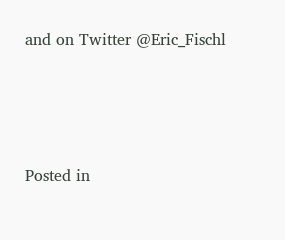and on Twitter @Eric_Fischl




Posted in